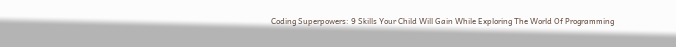Coding Superpowers: 9 Skills Your Child Will Gain While Exploring The World Of Programming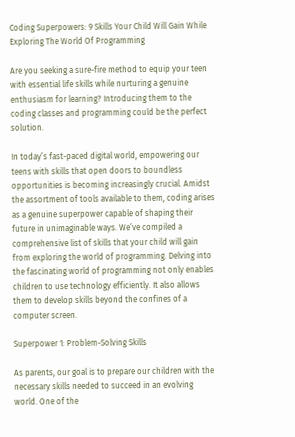Coding Superpowers: 9 Skills Your Child Will Gain While Exploring The World Of Programming

Are you seeking a sure-fire method to equip your teen with essential life skills while nurturing a genuine enthusiasm for learning? Introducing them to the coding classes and programming could be the perfect solution.

In today’s fast-paced digital world, empowering our teens with skills that open doors to boundless opportunities is becoming increasingly crucial. Amidst the assortment of tools available to them, coding arises as a genuine superpower capable of shaping their future in unimaginable ways. We’ve compiled a comprehensive list of skills that your child will gain from exploring the world of programming. Delving into the fascinating world of programming not only enables children to use technology efficiently. It also allows them to develop skills beyond the confines of a computer screen.

Superpower 1: Problem-Solving Skills

As parents, our goal is to prepare our children with the necessary skills needed to succeed in an evolving world. One of the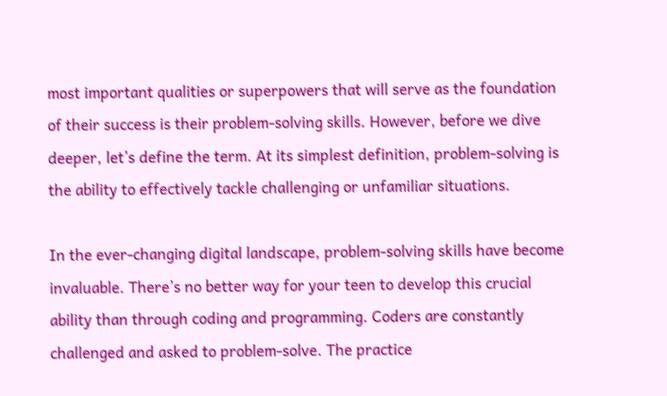most important qualities or superpowers that will serve as the foundation of their success is their problem-solving skills. However, before we dive deeper, let’s define the term. At its simplest definition, problem-solving is the ability to effectively tackle challenging or unfamiliar situations.

In the ever-changing digital landscape, problem-solving skills have become invaluable. There’s no better way for your teen to develop this crucial ability than through coding and programming. Coders are constantly challenged and asked to problem-solve. The practice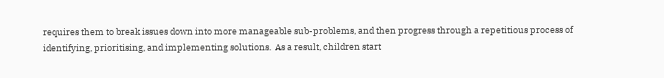requires them to break issues down into more manageable sub-problems, and then progress through a repetitious process of identifying, prioritising, and implementing solutions.  As a result, children start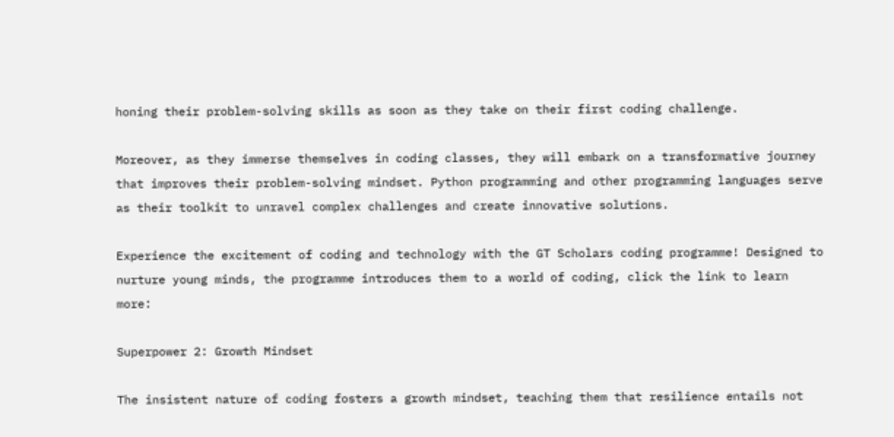honing their problem-solving skills as soon as they take on their first coding challenge.

Moreover, as they immerse themselves in coding classes, they will embark on a transformative journey that improves their problem-solving mindset. Python programming and other programming languages serve as their toolkit to unravel complex challenges and create innovative solutions.

Experience the excitement of coding and technology with the GT Scholars coding programme! Designed to nurture young minds, the programme introduces them to a world of coding, click the link to learn more:

Superpower 2: Growth Mindset

The insistent nature of coding fosters a growth mindset, teaching them that resilience entails not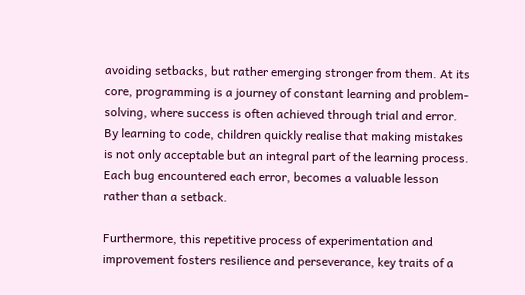avoiding setbacks, but rather emerging stronger from them. At its core, programming is a journey of constant learning and problem-solving, where success is often achieved through trial and error. By learning to code, children quickly realise that making mistakes is not only acceptable but an integral part of the learning process. Each bug encountered each error, becomes a valuable lesson rather than a setback.

Furthermore, this repetitive process of experimentation and improvement fosters resilience and perseverance, key traits of a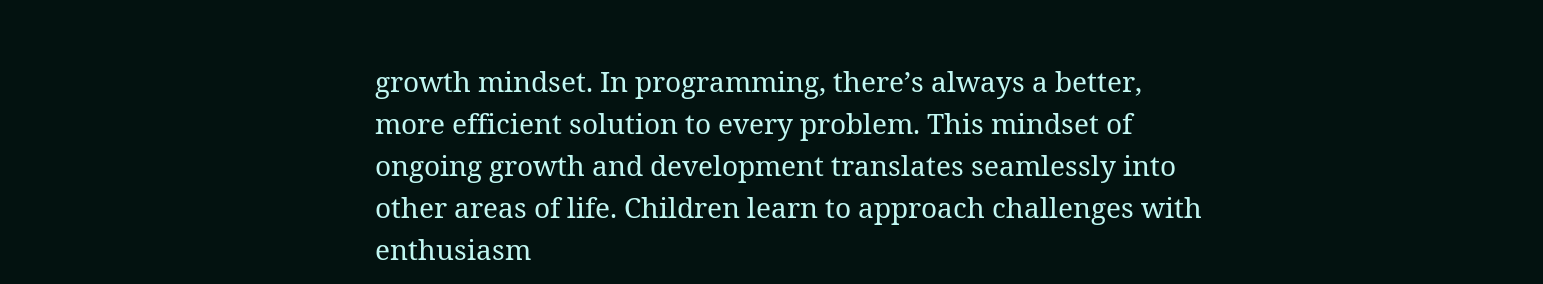growth mindset. In programming, there’s always a better, more efficient solution to every problem. This mindset of ongoing growth and development translates seamlessly into other areas of life. Children learn to approach challenges with enthusiasm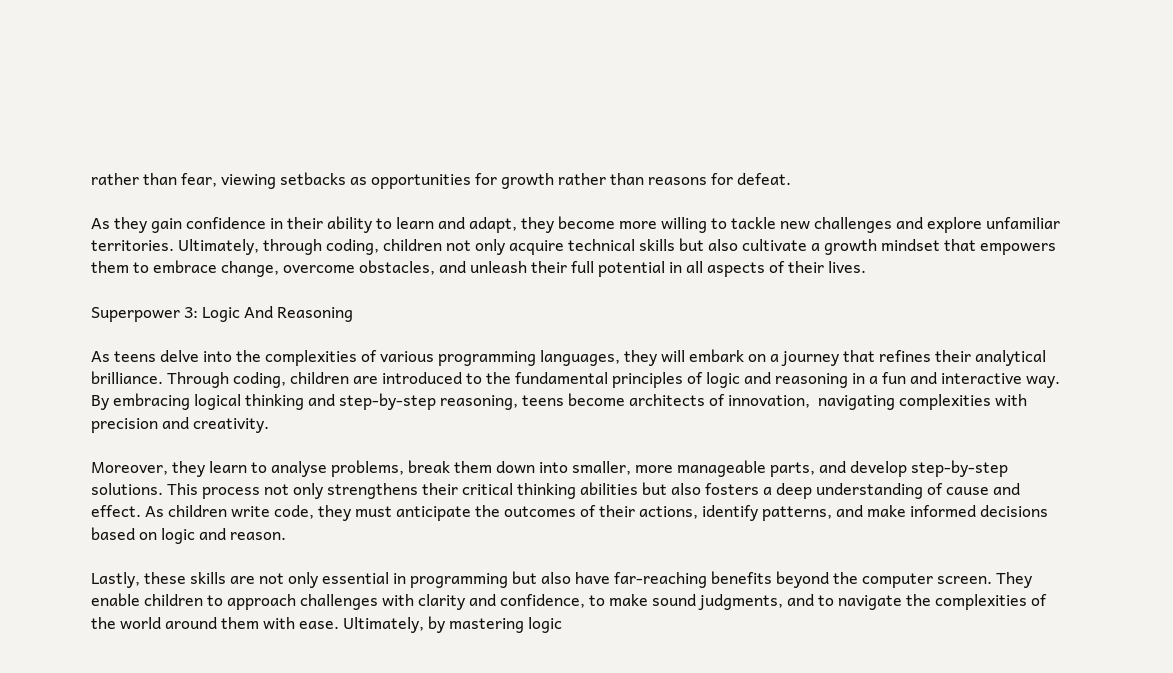rather than fear, viewing setbacks as opportunities for growth rather than reasons for defeat.

As they gain confidence in their ability to learn and adapt, they become more willing to tackle new challenges and explore unfamiliar territories. Ultimately, through coding, children not only acquire technical skills but also cultivate a growth mindset that empowers them to embrace change, overcome obstacles, and unleash their full potential in all aspects of their lives.

Superpower 3: Logic And Reasoning

As teens delve into the complexities of various programming languages, they will embark on a journey that refines their analytical brilliance. Through coding, children are introduced to the fundamental principles of logic and reasoning in a fun and interactive way. By embracing logical thinking and step-by-step reasoning, teens become architects of innovation,  navigating complexities with precision and creativity.

Moreover, they learn to analyse problems, break them down into smaller, more manageable parts, and develop step-by-step solutions. This process not only strengthens their critical thinking abilities but also fosters a deep understanding of cause and effect. As children write code, they must anticipate the outcomes of their actions, identify patterns, and make informed decisions based on logic and reason.

Lastly, these skills are not only essential in programming but also have far-reaching benefits beyond the computer screen. They enable children to approach challenges with clarity and confidence, to make sound judgments, and to navigate the complexities of the world around them with ease. Ultimately, by mastering logic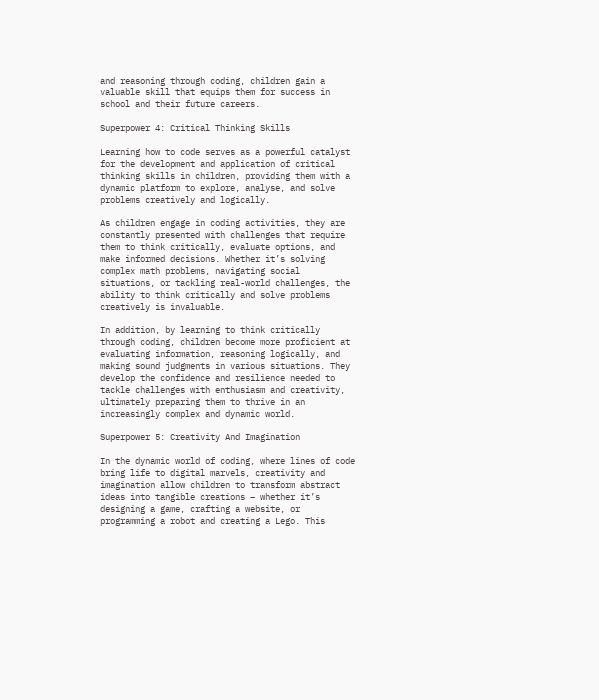and reasoning through coding, children gain a valuable skill that equips them for success in school and their future careers.

Superpower 4: Critical Thinking Skills

Learning how to code serves as a powerful catalyst for the development and application of critical thinking skills in children, providing them with a dynamic platform to explore, analyse, and solve problems creatively and logically.

As children engage in coding activities, they are constantly presented with challenges that require them to think critically, evaluate options, and make informed decisions. Whether it’s solving complex math problems, navigating social situations, or tackling real-world challenges, the ability to think critically and solve problems creatively is invaluable.

In addition, by learning to think critically through coding, children become more proficient at evaluating information, reasoning logically, and making sound judgments in various situations. They develop the confidence and resilience needed to tackle challenges with enthusiasm and creativity, ultimately preparing them to thrive in an increasingly complex and dynamic world.

Superpower 5: Creativity And Imagination

In the dynamic world of coding, where lines of code bring life to digital marvels, creativity and imagination allow children to transform abstract ideas into tangible creations – whether it’s designing a game, crafting a website, or programming a robot and creating a Lego. This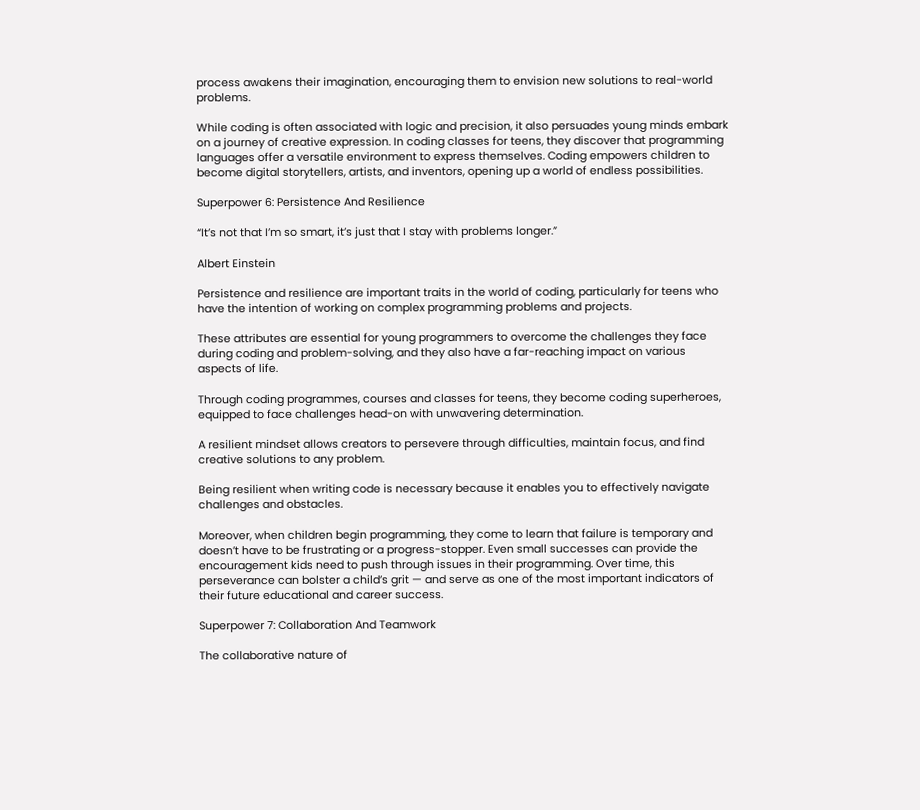process awakens their imagination, encouraging them to envision new solutions to real-world problems.

While coding is often associated with logic and precision, it also persuades young minds embark on a journey of creative expression. In coding classes for teens, they discover that programming languages offer a versatile environment to express themselves. Coding empowers children to become digital storytellers, artists, and inventors, opening up a world of endless possibilities.

Superpower 6: Persistence And Resilience

“It’s not that I’m so smart, it’s just that I stay with problems longer.”

Albert Einstein

Persistence and resilience are important traits in the world of coding, particularly for teens who have the intention of working on complex programming problems and projects.

These attributes are essential for young programmers to overcome the challenges they face during coding and problem-solving, and they also have a far-reaching impact on various aspects of life.

Through coding programmes, courses and classes for teens, they become coding superheroes, equipped to face challenges head-on with unwavering determination.

A resilient mindset allows creators to persevere through difficulties, maintain focus, and find creative solutions to any problem.

Being resilient when writing code is necessary because it enables you to effectively navigate challenges and obstacles.

Moreover, when children begin programming, they come to learn that failure is temporary and doesn’t have to be frustrating or a progress-stopper. Even small successes can provide the encouragement kids need to push through issues in their programming. Over time, this perseverance can bolster a child’s grit — and serve as one of the most important indicators of their future educational and career success.

Superpower 7: Collaboration And Teamwork

The collaborative nature of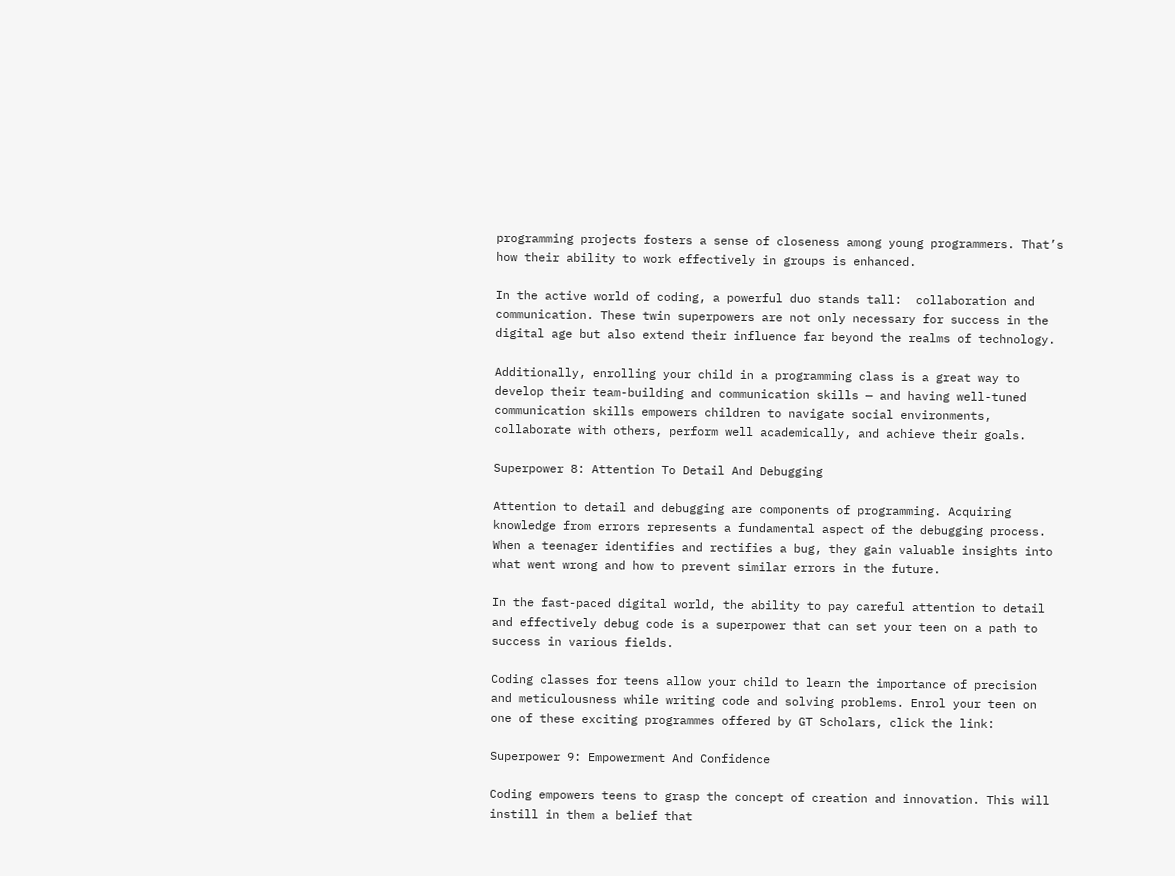programming projects fosters a sense of closeness among young programmers. That’s how their ability to work effectively in groups is enhanced.

In the active world of coding, a powerful duo stands tall:  collaboration and communication. These twin superpowers are not only necessary for success in the digital age but also extend their influence far beyond the realms of technology.

Additionally, enrolling your child in a programming class is a great way to develop their team-building and communication skills — and having well-tuned communication skills empowers children to navigate social environments, collaborate with others, perform well academically, and achieve their goals.

Superpower 8: Attention To Detail And Debugging

Attention to detail and debugging are components of programming. Acquiring knowledge from errors represents a fundamental aspect of the debugging process. When a teenager identifies and rectifies a bug, they gain valuable insights into what went wrong and how to prevent similar errors in the future.

In the fast-paced digital world, the ability to pay careful attention to detail and effectively debug code is a superpower that can set your teen on a path to success in various fields.

Coding classes for teens allow your child to learn the importance of precision and meticulousness while writing code and solving problems. Enrol your teen on one of these exciting programmes offered by GT Scholars, click the link:

Superpower 9: Empowerment And Confidence

Coding empowers teens to grasp the concept of creation and innovation. This will instill in them a belief that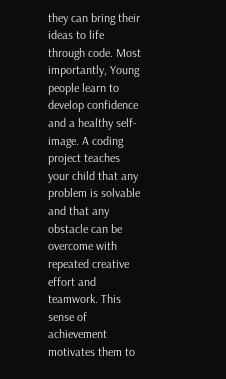they can bring their ideas to life through code. Most importantly, Young people learn to develop confidence and a healthy self-image. A coding project teaches your child that any problem is solvable and that any obstacle can be overcome with repeated creative effort and teamwork. This sense of achievement motivates them to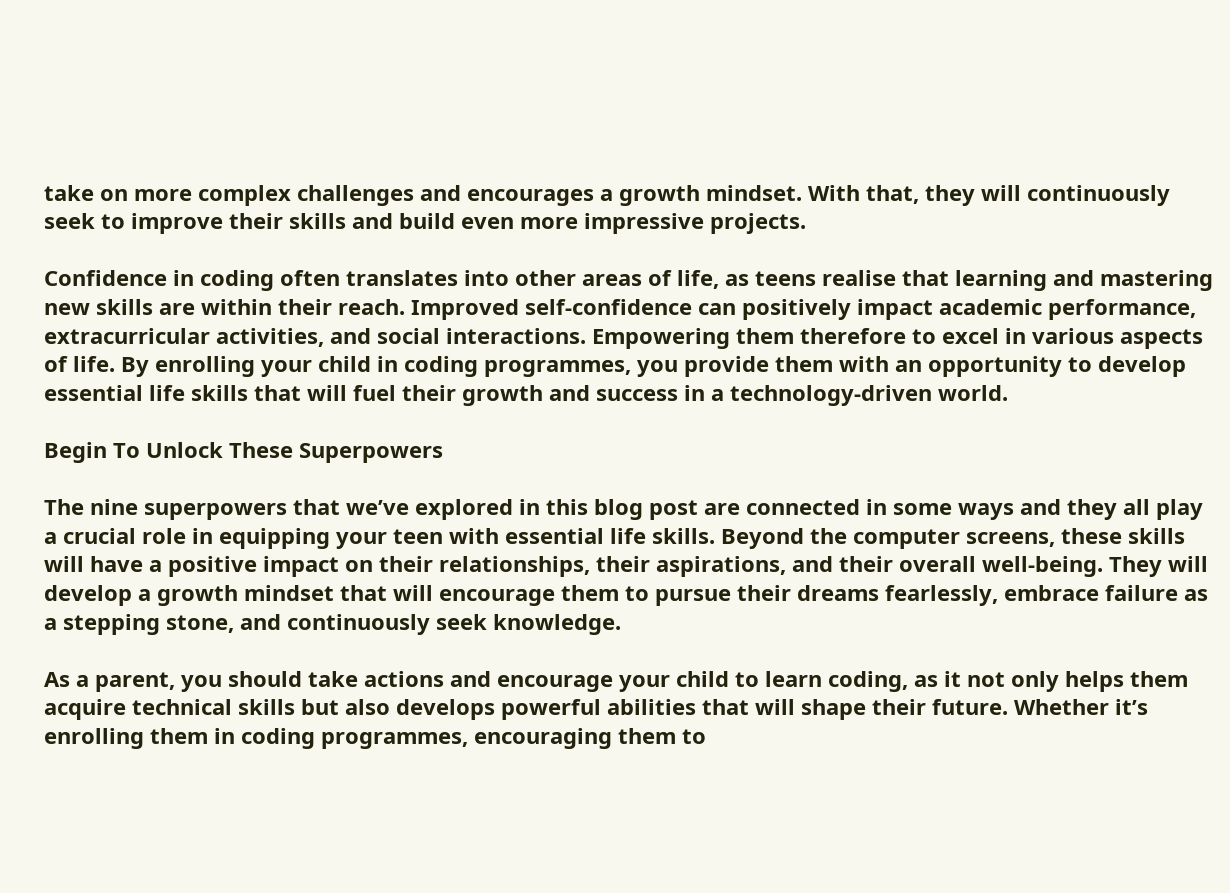take on more complex challenges and encourages a growth mindset. With that, they will continuously seek to improve their skills and build even more impressive projects.

Confidence in coding often translates into other areas of life, as teens realise that learning and mastering new skills are within their reach. Improved self-confidence can positively impact academic performance, extracurricular activities, and social interactions. Empowering them therefore to excel in various aspects of life. By enrolling your child in coding programmes, you provide them with an opportunity to develop essential life skills that will fuel their growth and success in a technology-driven world.

Begin To Unlock These Superpowers

The nine superpowers that we’ve explored in this blog post are connected in some ways and they all play a crucial role in equipping your teen with essential life skills. Beyond the computer screens, these skills will have a positive impact on their relationships, their aspirations, and their overall well-being. They will develop a growth mindset that will encourage them to pursue their dreams fearlessly, embrace failure as a stepping stone, and continuously seek knowledge.

As a parent, you should take actions and encourage your child to learn coding, as it not only helps them acquire technical skills but also develops powerful abilities that will shape their future. Whether it’s enrolling them in coding programmes, encouraging them to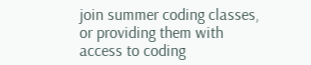join summer coding classes, or providing them with access to coding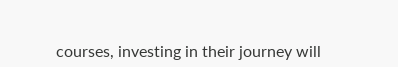courses, investing in their journey will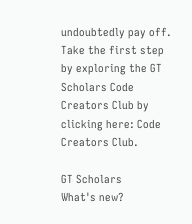undoubtedly pay off. Take the first step by exploring the GT Scholars Code Creators Club by clicking here: Code Creators Club.

GT Scholars
What's new?